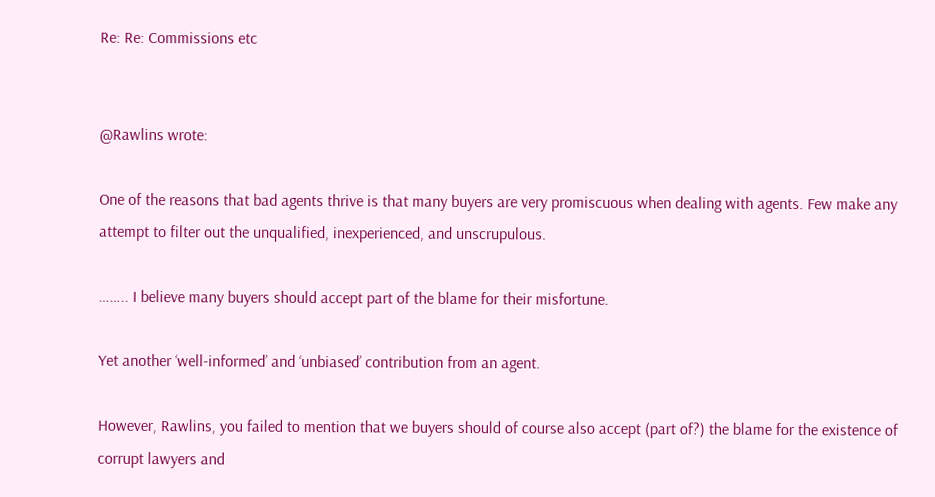Re: Re: Commissions etc


@Rawlins wrote:

One of the reasons that bad agents thrive is that many buyers are very promiscuous when dealing with agents. Few make any attempt to filter out the unqualified, inexperienced, and unscrupulous.

…….. I believe many buyers should accept part of the blame for their misfortune.

Yet another ‘well-informed’ and ‘unbiased’ contribution from an agent.

However, Rawlins, you failed to mention that we buyers should of course also accept (part of?) the blame for the existence of corrupt lawyers and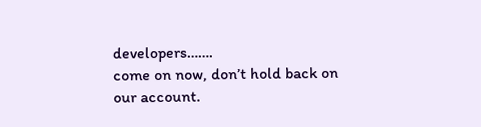developers…….
come on now, don’t hold back on our account.